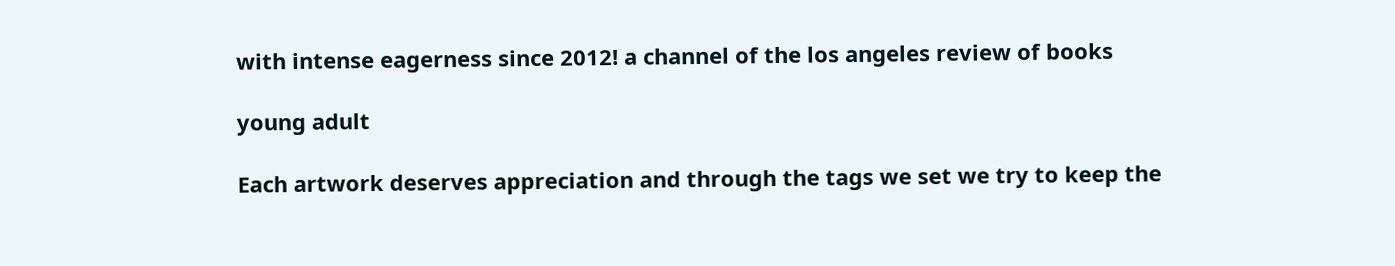with intense eagerness since 2012! a channel of the los angeles review of books

young adult

Each artwork deserves appreciation and through the tags we set we try to keep the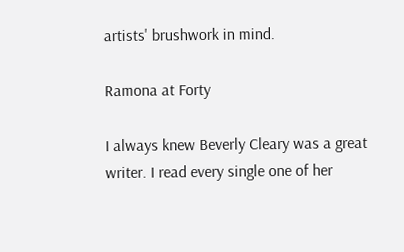artists' brushwork in mind.

Ramona at Forty

I always knew Beverly Cleary was a great writer. I read every single one of her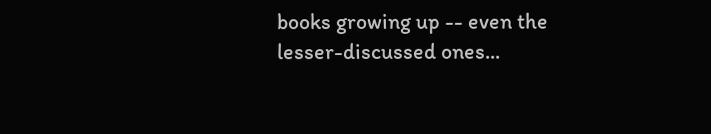books growing up -- even the lesser-discussed ones...